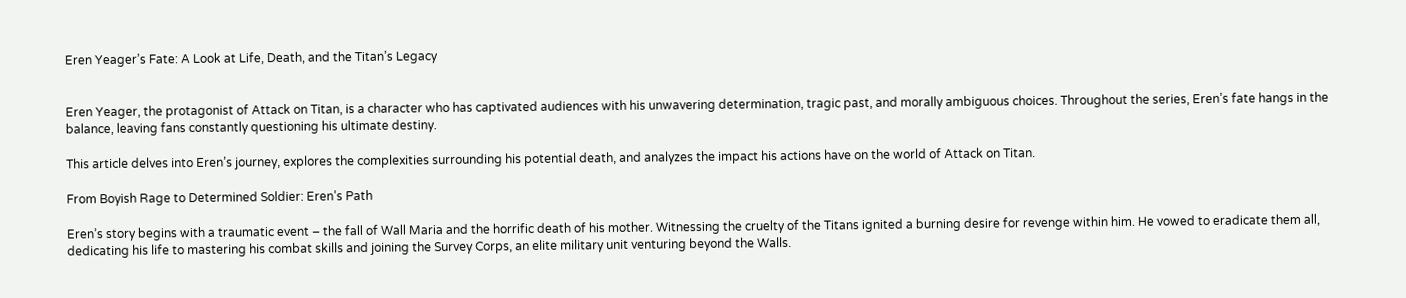Eren Yeager’s Fate: A Look at Life, Death, and the Titan’s Legacy


Eren Yeager, the protagonist of Attack on Titan, is a character who has captivated audiences with his unwavering determination, tragic past, and morally ambiguous choices. Throughout the series, Eren’s fate hangs in the balance, leaving fans constantly questioning his ultimate destiny.

This article delves into Eren’s journey, explores the complexities surrounding his potential death, and analyzes the impact his actions have on the world of Attack on Titan.

From Boyish Rage to Determined Soldier: Eren’s Path

Eren’s story begins with a traumatic event – the fall of Wall Maria and the horrific death of his mother. Witnessing the cruelty of the Titans ignited a burning desire for revenge within him. He vowed to eradicate them all, dedicating his life to mastering his combat skills and joining the Survey Corps, an elite military unit venturing beyond the Walls.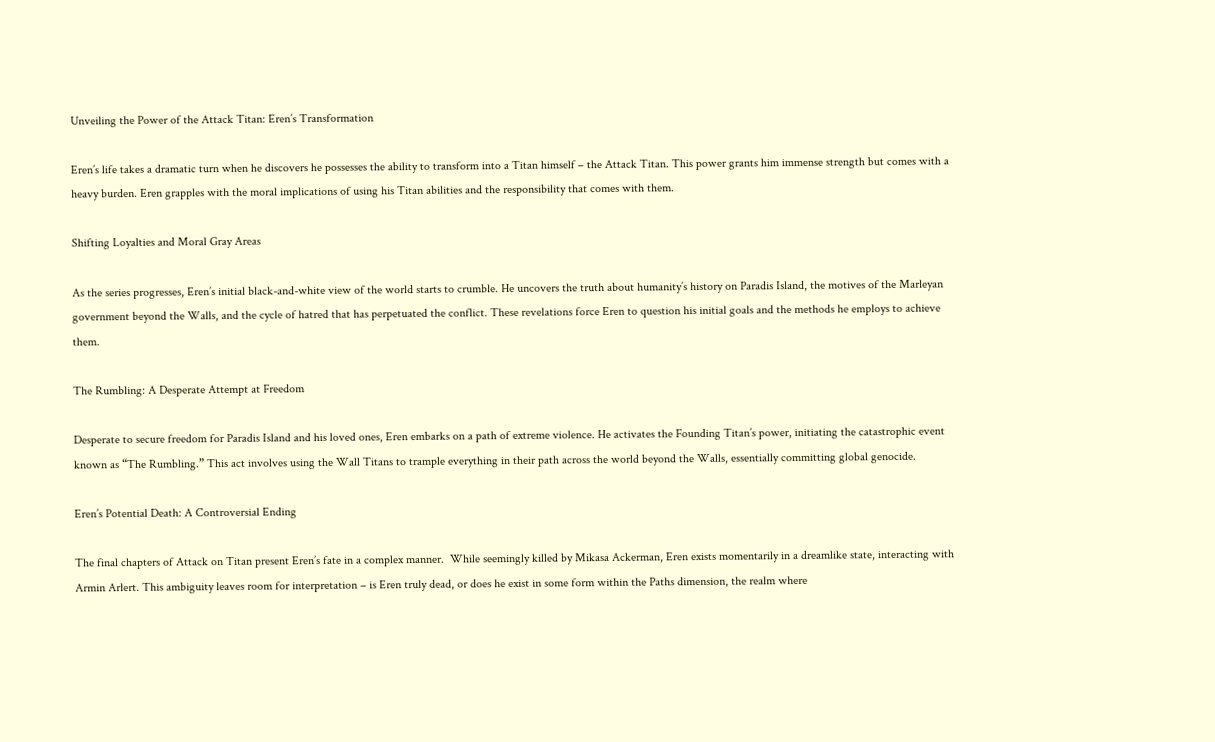Unveiling the Power of the Attack Titan: Eren’s Transformation

Eren’s life takes a dramatic turn when he discovers he possesses the ability to transform into a Titan himself – the Attack Titan. This power grants him immense strength but comes with a heavy burden. Eren grapples with the moral implications of using his Titan abilities and the responsibility that comes with them.

Shifting Loyalties and Moral Gray Areas

As the series progresses, Eren’s initial black-and-white view of the world starts to crumble. He uncovers the truth about humanity’s history on Paradis Island, the motives of the Marleyan government beyond the Walls, and the cycle of hatred that has perpetuated the conflict. These revelations force Eren to question his initial goals and the methods he employs to achieve them.

The Rumbling: A Desperate Attempt at Freedom

Desperate to secure freedom for Paradis Island and his loved ones, Eren embarks on a path of extreme violence. He activates the Founding Titan’s power, initiating the catastrophic event known as “The Rumbling.” This act involves using the Wall Titans to trample everything in their path across the world beyond the Walls, essentially committing global genocide.

Eren’s Potential Death: A Controversial Ending

The final chapters of Attack on Titan present Eren’s fate in a complex manner.  While seemingly killed by Mikasa Ackerman, Eren exists momentarily in a dreamlike state, interacting with Armin Arlert. This ambiguity leaves room for interpretation – is Eren truly dead, or does he exist in some form within the Paths dimension, the realm where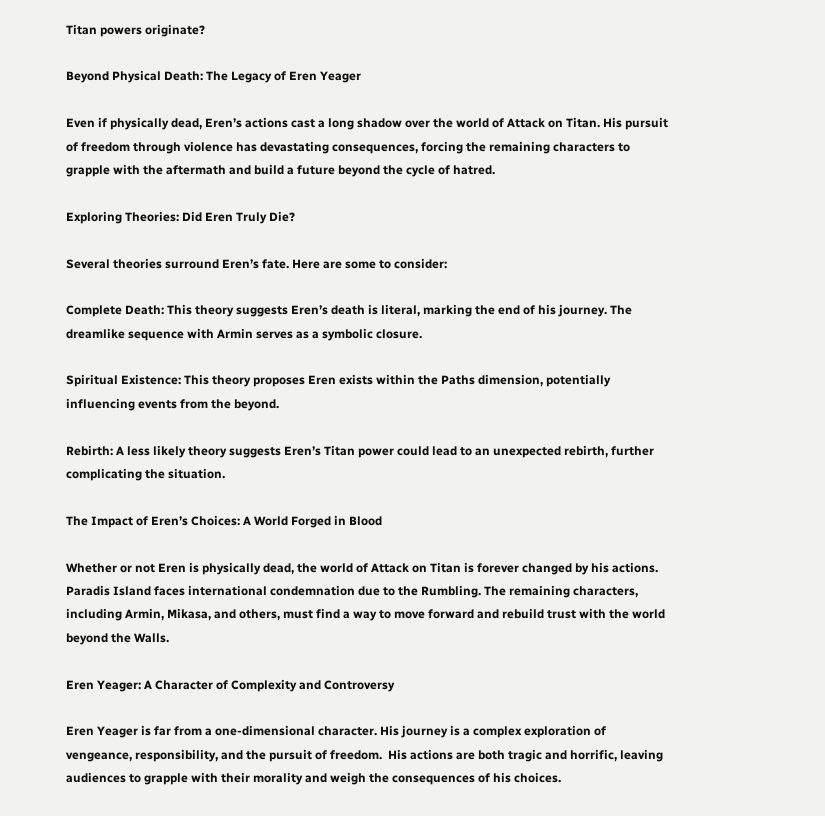Titan powers originate?

Beyond Physical Death: The Legacy of Eren Yeager

Even if physically dead, Eren’s actions cast a long shadow over the world of Attack on Titan. His pursuit of freedom through violence has devastating consequences, forcing the remaining characters to grapple with the aftermath and build a future beyond the cycle of hatred.

Exploring Theories: Did Eren Truly Die?

Several theories surround Eren’s fate. Here are some to consider:

Complete Death: This theory suggests Eren’s death is literal, marking the end of his journey. The dreamlike sequence with Armin serves as a symbolic closure.

Spiritual Existence: This theory proposes Eren exists within the Paths dimension, potentially influencing events from the beyond.

Rebirth: A less likely theory suggests Eren’s Titan power could lead to an unexpected rebirth, further complicating the situation.

The Impact of Eren’s Choices: A World Forged in Blood

Whether or not Eren is physically dead, the world of Attack on Titan is forever changed by his actions. Paradis Island faces international condemnation due to the Rumbling. The remaining characters, including Armin, Mikasa, and others, must find a way to move forward and rebuild trust with the world beyond the Walls.

Eren Yeager: A Character of Complexity and Controversy

Eren Yeager is far from a one-dimensional character. His journey is a complex exploration of vengeance, responsibility, and the pursuit of freedom.  His actions are both tragic and horrific, leaving audiences to grapple with their morality and weigh the consequences of his choices.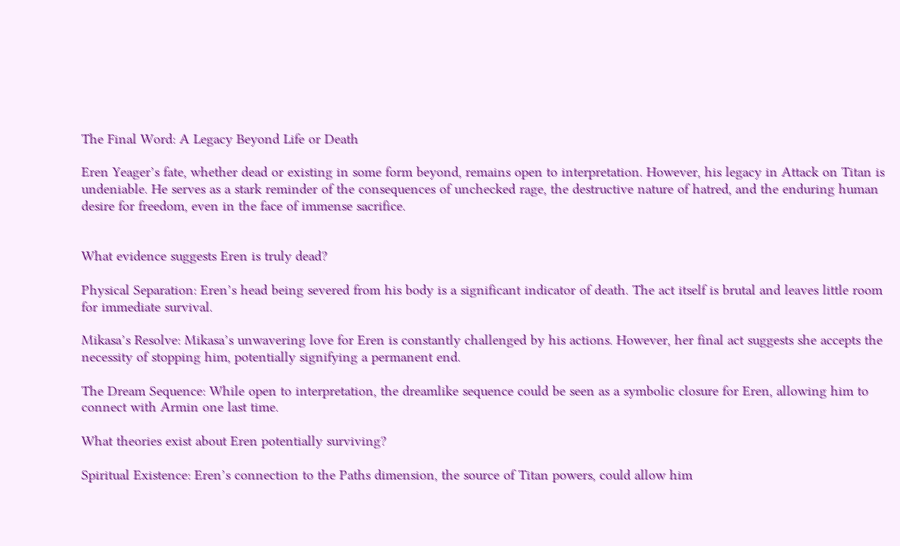The Final Word: A Legacy Beyond Life or Death

Eren Yeager’s fate, whether dead or existing in some form beyond, remains open to interpretation. However, his legacy in Attack on Titan is undeniable. He serves as a stark reminder of the consequences of unchecked rage, the destructive nature of hatred, and the enduring human desire for freedom, even in the face of immense sacrifice.


What evidence suggests Eren is truly dead?

Physical Separation: Eren’s head being severed from his body is a significant indicator of death. The act itself is brutal and leaves little room for immediate survival.

Mikasa’s Resolve: Mikasa’s unwavering love for Eren is constantly challenged by his actions. However, her final act suggests she accepts the necessity of stopping him, potentially signifying a permanent end.

The Dream Sequence: While open to interpretation, the dreamlike sequence could be seen as a symbolic closure for Eren, allowing him to connect with Armin one last time.

What theories exist about Eren potentially surviving?

Spiritual Existence: Eren’s connection to the Paths dimension, the source of Titan powers, could allow him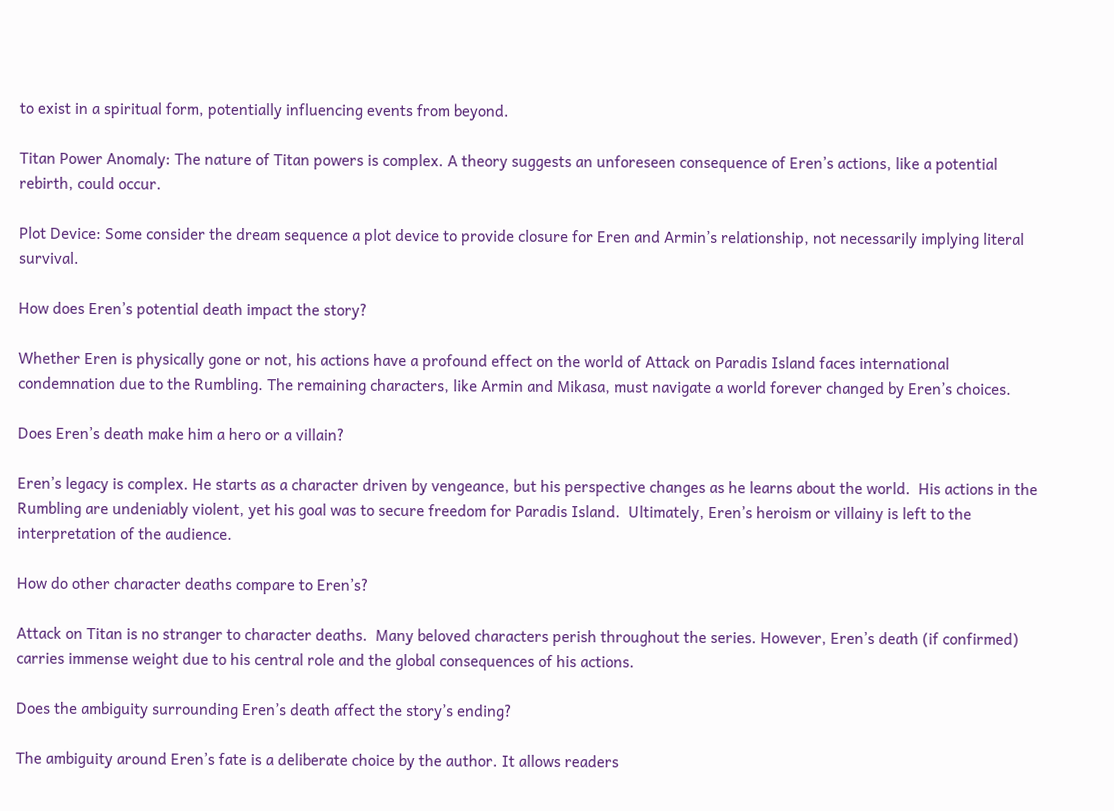to exist in a spiritual form, potentially influencing events from beyond.

Titan Power Anomaly: The nature of Titan powers is complex. A theory suggests an unforeseen consequence of Eren’s actions, like a potential rebirth, could occur.

Plot Device: Some consider the dream sequence a plot device to provide closure for Eren and Armin’s relationship, not necessarily implying literal survival.

How does Eren’s potential death impact the story?

Whether Eren is physically gone or not, his actions have a profound effect on the world of Attack on Paradis Island faces international condemnation due to the Rumbling. The remaining characters, like Armin and Mikasa, must navigate a world forever changed by Eren’s choices.

Does Eren’s death make him a hero or a villain?

Eren’s legacy is complex. He starts as a character driven by vengeance, but his perspective changes as he learns about the world.  His actions in the Rumbling are undeniably violent, yet his goal was to secure freedom for Paradis Island.  Ultimately, Eren’s heroism or villainy is left to the interpretation of the audience.

How do other character deaths compare to Eren’s?

Attack on Titan is no stranger to character deaths.  Many beloved characters perish throughout the series. However, Eren’s death (if confirmed) carries immense weight due to his central role and the global consequences of his actions.

Does the ambiguity surrounding Eren’s death affect the story’s ending?

The ambiguity around Eren’s fate is a deliberate choice by the author. It allows readers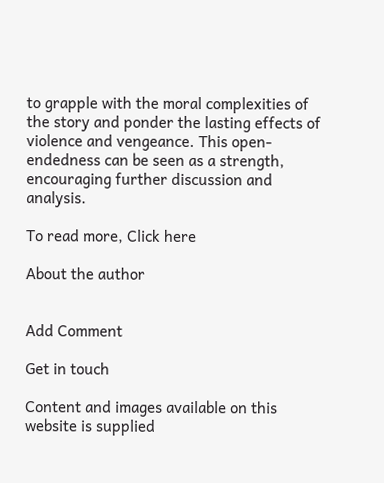to grapple with the moral complexities of the story and ponder the lasting effects of violence and vengeance. This open-endedness can be seen as a strength, encouraging further discussion and analysis.

To read more, Click here

About the author


Add Comment

Get in touch

Content and images available on this website is supplied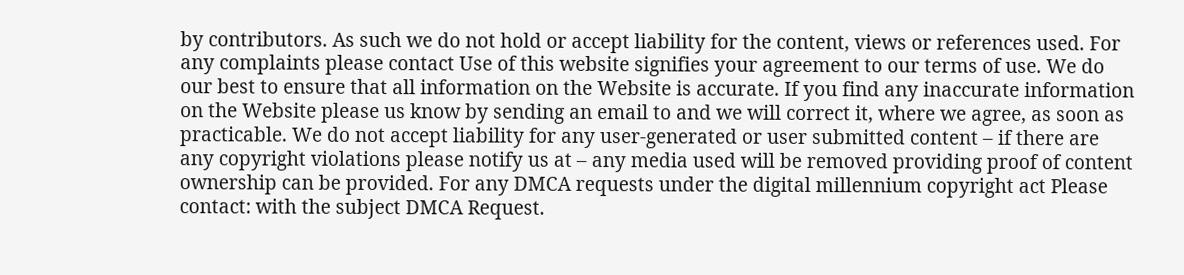by contributors. As such we do not hold or accept liability for the content, views or references used. For any complaints please contact Use of this website signifies your agreement to our terms of use. We do our best to ensure that all information on the Website is accurate. If you find any inaccurate information on the Website please us know by sending an email to and we will correct it, where we agree, as soon as practicable. We do not accept liability for any user-generated or user submitted content – if there are any copyright violations please notify us at – any media used will be removed providing proof of content ownership can be provided. For any DMCA requests under the digital millennium copyright act Please contact: with the subject DMCA Request.